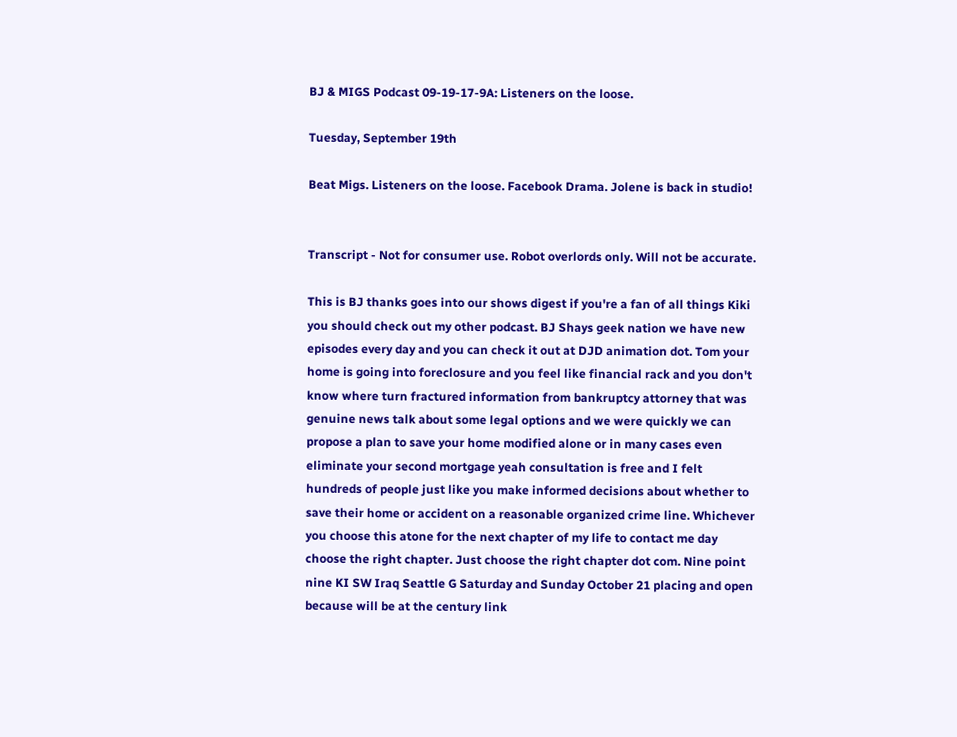BJ & MIGS Podcast 09-19-17-9A: Listeners on the loose.

Tuesday, September 19th

Beat Migs. Listeners on the loose. Facebook Drama. Jolene is back in studio!


Transcript - Not for consumer use. Robot overlords only. Will not be accurate.

This is BJ thanks goes into our shows digest if you're a fan of all things Kiki you should check out my other podcast. BJ Shays geek nation we have new episodes every day and you can check it out at DJD animation dot. Tom your home is going into foreclosure and you feel like financial rack and you don't know where turn fractured information from bankruptcy attorney that was genuine news talk about some legal options and we were quickly we can propose a plan to save your home modified alone or in many cases even eliminate your second mortgage yeah consultation is free and I felt hundreds of people just like you make informed decisions about whether to save their home or accident on a reasonable organized crime line. Whichever you choose this atone for the next chapter of my life to contact me day choose the right chapter. Just choose the right chapter dot com. Nine point nine KI SW Iraq Seattle G Saturday and Sunday October 21 placing and open because will be at the century link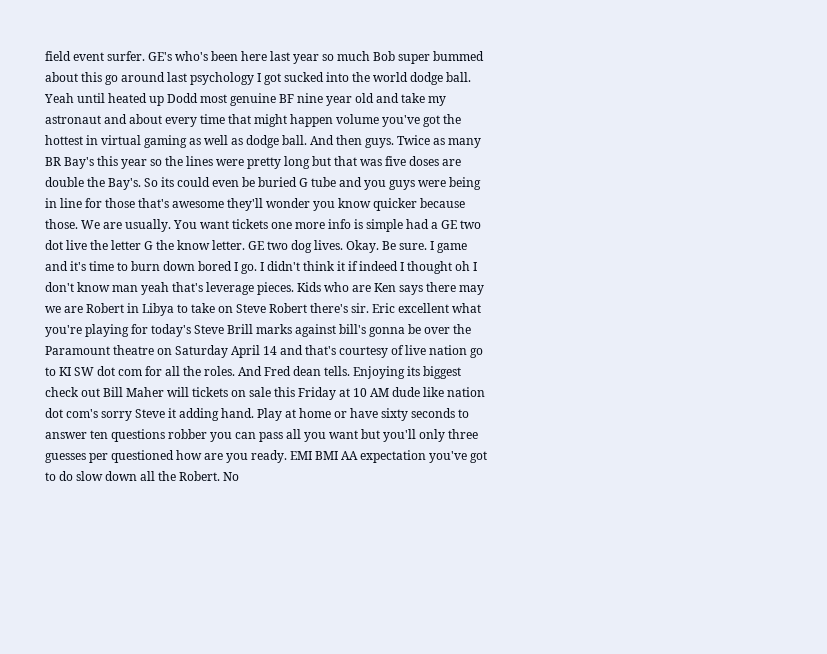field event surfer. GE's who's been here last year so much Bob super bummed about this go around last psychology I got sucked into the world dodge ball. Yeah until heated up Dodd most genuine BF nine year old and take my astronaut and about every time that might happen volume you've got the hottest in virtual gaming as well as dodge ball. And then guys. Twice as many BR Bay's this year so the lines were pretty long but that was five doses are double the Bay's. So its could even be buried G tube and you guys were being in line for those that's awesome they'll wonder you know quicker because those. We are usually. You want tickets one more info is simple had a GE two dot live the letter G the know letter. GE two dog lives. Okay. Be sure. I game and it's time to burn down bored I go. I didn't think it if indeed I thought oh I don't know man yeah that's leverage pieces. Kids who are Ken says there may we are Robert in Libya to take on Steve Robert there's sir. Eric excellent what you're playing for today's Steve Brill marks against bill's gonna be over the Paramount theatre on Saturday April 14 and that's courtesy of live nation go to KI SW dot com for all the roles. And Fred dean tells. Enjoying its biggest check out Bill Maher will tickets on sale this Friday at 10 AM dude like nation dot com's sorry Steve it adding hand. Play at home or have sixty seconds to answer ten questions robber you can pass all you want but you'll only three guesses per questioned how are you ready. EMI BMI AA expectation you've got to do slow down all the Robert. No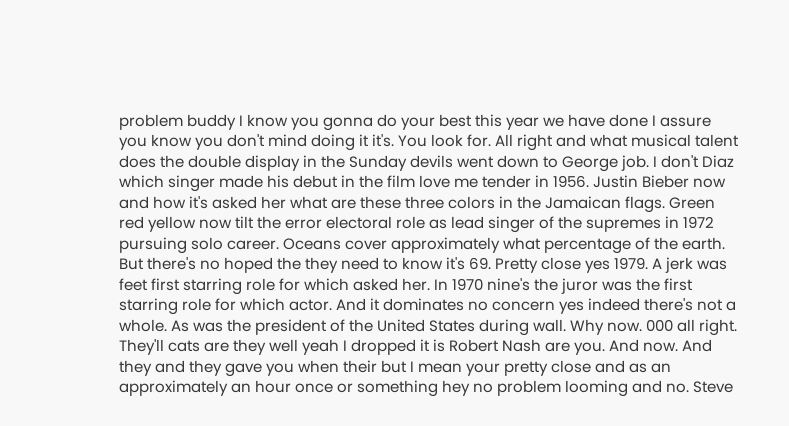problem buddy I know you gonna do your best this year we have done I assure you know you don't mind doing it it's. You look for. All right and what musical talent does the double display in the Sunday devils went down to George job. I don't Diaz which singer made his debut in the film love me tender in 1956. Justin Bieber now and how it's asked her what are these three colors in the Jamaican flags. Green red yellow now tilt the error electoral role as lead singer of the supremes in 1972 pursuing solo career. Oceans cover approximately what percentage of the earth. But there's no hoped the they need to know it's 69. Pretty close yes 1979. A jerk was feet first starring role for which asked her. In 1970 nine's the juror was the first starring role for which actor. And it dominates no concern yes indeed there's not a whole. As was the president of the United States during wall. Why now. 000 all right. They'll cats are they well yeah I dropped it is Robert Nash are you. And now. And they and they gave you when their but I mean your pretty close and as an approximately an hour once or something hey no problem looming and no. Steve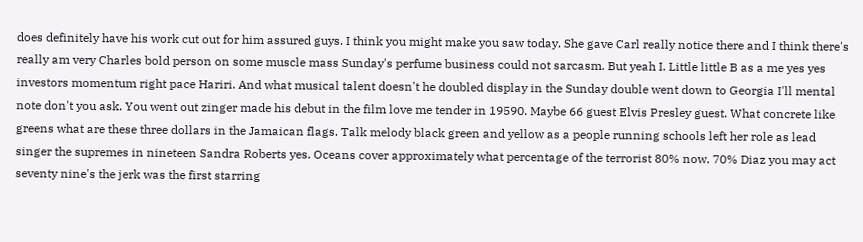does definitely have his work cut out for him assured guys. I think you might make you saw today. She gave Carl really notice there and I think there's really am very Charles bold person on some muscle mass Sunday's perfume business could not sarcasm. But yeah I. Little little B as a me yes yes investors momentum right pace Hariri. And what musical talent doesn't he doubled display in the Sunday double went down to Georgia I'll mental note don't you ask. You went out zinger made his debut in the film love me tender in 19590. Maybe 66 guest Elvis Presley guest. What concrete like greens what are these three dollars in the Jamaican flags. Talk melody black green and yellow as a people running schools left her role as lead singer the supremes in nineteen Sandra Roberts yes. Oceans cover approximately what percentage of the terrorist 80% now. 70% Diaz you may act seventy nine's the jerk was the first starring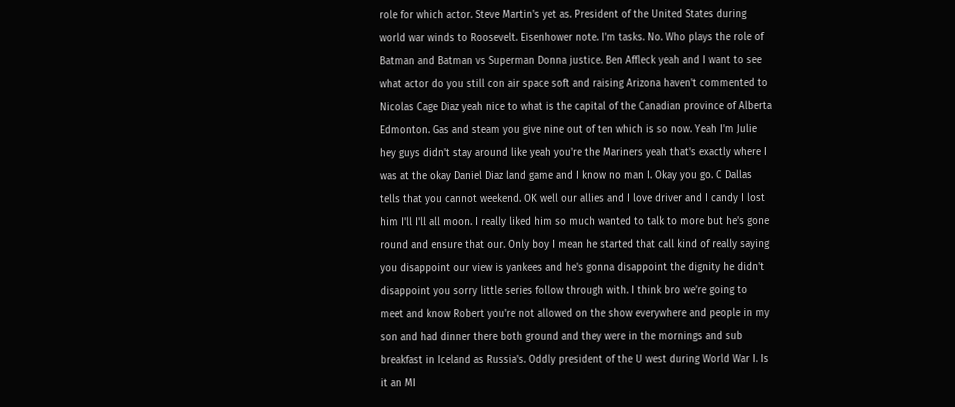role for which actor. Steve Martin's yet as. President of the United States during world war winds to Roosevelt. Eisenhower note. I'm tasks. No. Who plays the role of Batman and Batman vs Superman Donna justice. Ben Affleck yeah and I want to see what actor do you still con air space soft and raising Arizona haven't commented to Nicolas Cage Diaz yeah nice to what is the capital of the Canadian province of Alberta Edmonton. Gas and steam you give nine out of ten which is so now. Yeah I'm Julie hey guys didn't stay around like yeah you're the Mariners yeah that's exactly where I was at the okay Daniel Diaz land game and I know no man I. Okay you go. C Dallas tells that you cannot weekend. OK well our allies and I love driver and I candy I lost him I'll I'll all moon. I really liked him so much wanted to talk to more but he's gone round and ensure that our. Only boy I mean he started that call kind of really saying you disappoint our view is yankees and he's gonna disappoint the dignity he didn't disappoint you sorry little series follow through with. I think bro we're going to meet and know Robert you're not allowed on the show everywhere and people in my son and had dinner there both ground and they were in the mornings and sub breakfast in Iceland as Russia's. Oddly president of the U west during World War I. Is it an MI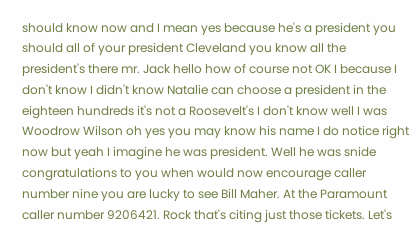should know now and I mean yes because he's a president you should all of your president Cleveland you know all the president's there mr. Jack hello how of course not OK I because I don't know I didn't know Natalie can choose a president in the eighteen hundreds it's not a Roosevelt's I don't know well I was Woodrow Wilson oh yes you may know his name I do notice right now but yeah I imagine he was president. Well he was snide congratulations to you when would now encourage caller number nine you are lucky to see Bill Maher. At the Paramount caller number 9206421. Rock that's citing just those tickets. Let's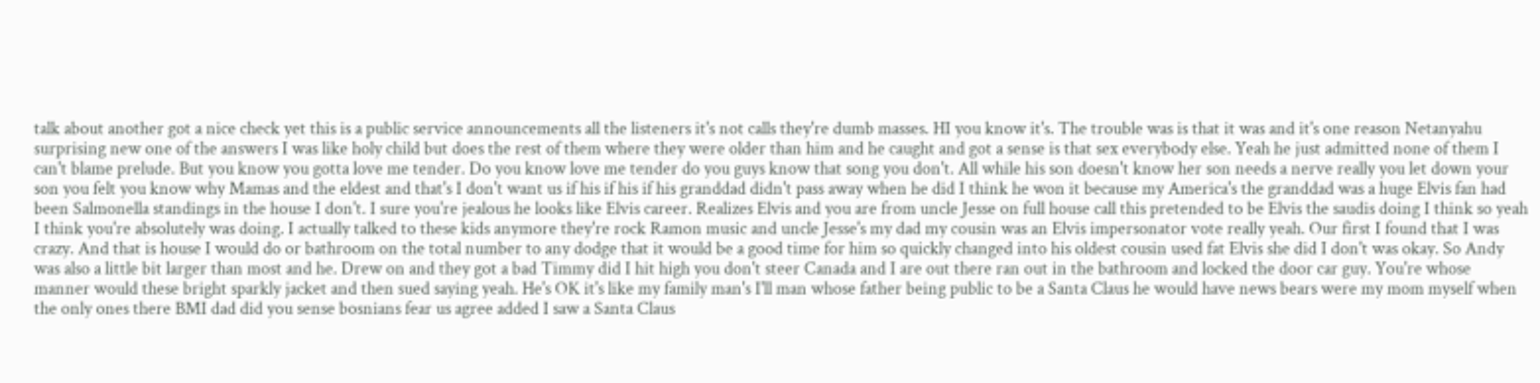talk about another got a nice check yet this is a public service announcements all the listeners it's not calls they're dumb masses. HI you know it's. The trouble was is that it was and it's one reason Netanyahu surprising new one of the answers I was like holy child but does the rest of them where they were older than him and he caught and got a sense is that sex everybody else. Yeah he just admitted none of them I can't blame prelude. But you know you gotta love me tender. Do you know love me tender do you guys know that song you don't. All while his son doesn't know her son needs a nerve really you let down your son you felt you know why Mamas and the eldest and that's I don't want us if his if his if his granddad didn't pass away when he did I think he won it because my America's the granddad was a huge Elvis fan had been Salmonella standings in the house I don't. I sure you're jealous he looks like Elvis career. Realizes Elvis and you are from uncle Jesse on full house call this pretended to be Elvis the saudis doing I think so yeah I think you're absolutely was doing. I actually talked to these kids anymore they're rock Ramon music and uncle Jesse's my dad my cousin was an Elvis impersonator vote really yeah. Our first I found that I was crazy. And that is house I would do or bathroom on the total number to any dodge that it would be a good time for him so quickly changed into his oldest cousin used fat Elvis she did I don't was okay. So Andy was also a little bit larger than most and he. Drew on and they got a bad Timmy did I hit high you don't steer Canada and I are out there ran out in the bathroom and locked the door car guy. You're whose manner would these bright sparkly jacket and then sued saying yeah. He's OK it's like my family man's I'll man whose father being public to be a Santa Claus he would have news bears were my mom myself when the only ones there BMI dad did you sense bosnians fear us agree added I saw a Santa Claus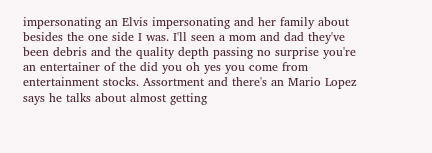impersonating an Elvis impersonating and her family about besides the one side I was. I'll seen a mom and dad they've been debris and the quality depth passing no surprise you're an entertainer of the did you oh yes you come from entertainment stocks. Assortment and there's an Mario Lopez says he talks about almost getting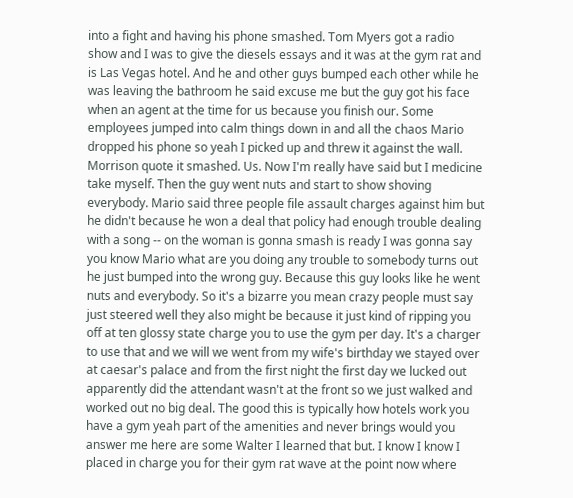into a fight and having his phone smashed. Tom Myers got a radio show and I was to give the diesels essays and it was at the gym rat and is Las Vegas hotel. And he and other guys bumped each other while he was leaving the bathroom he said excuse me but the guy got his face when an agent at the time for us because you finish our. Some employees jumped into calm things down in and all the chaos Mario dropped his phone so yeah I picked up and threw it against the wall. Morrison quote it smashed. Us. Now I'm really have said but I medicine take myself. Then the guy went nuts and start to show shoving everybody. Mario said three people file assault charges against him but he didn't because he won a deal that policy had enough trouble dealing with a song -- on the woman is gonna smash is ready I was gonna say you know Mario what are you doing any trouble to somebody turns out he just bumped into the wrong guy. Because this guy looks like he went nuts and everybody. So it's a bizarre you mean crazy people must say just steered well they also might be because it just kind of ripping you off at ten glossy state charge you to use the gym per day. It's a charger to use that and we will we went from my wife's birthday we stayed over at caesar's palace and from the first night the first day we lucked out apparently did the attendant wasn't at the front so we just walked and worked out no big deal. The good this is typically how hotels work you have a gym yeah part of the amenities and never brings would you answer me here are some Walter I learned that but. I know I know I placed in charge you for their gym rat wave at the point now where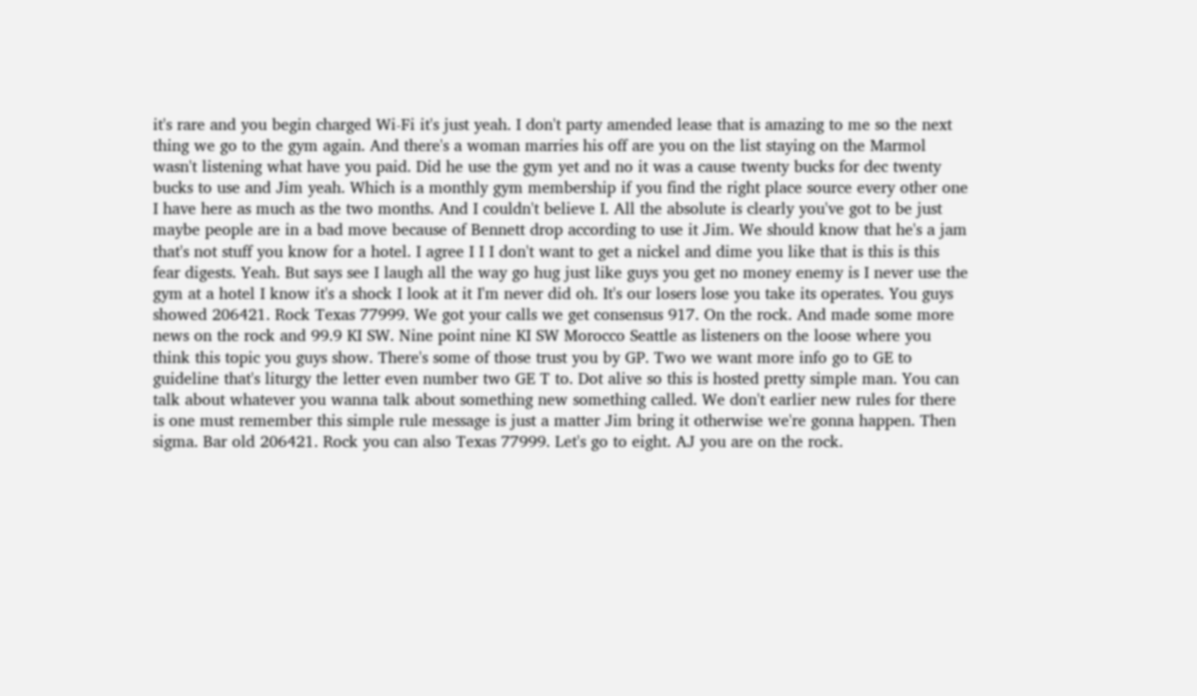it's rare and you begin charged Wi-Fi it's just yeah. I don't party amended lease that is amazing to me so the next thing we go to the gym again. And there's a woman marries his off are you on the list staying on the Marmol wasn't listening what have you paid. Did he use the gym yet and no it was a cause twenty bucks for dec twenty bucks to use and Jim yeah. Which is a monthly gym membership if you find the right place source every other one I have here as much as the two months. And I couldn't believe I. All the absolute is clearly you've got to be just maybe people are in a bad move because of Bennett drop according to use it Jim. We should know that he's a jam that's not stuff you know for a hotel. I agree I I I don't want to get a nickel and dime you like that is this is this fear digests. Yeah. But says see I laugh all the way go hug just like guys you get no money enemy is I never use the gym at a hotel I know it's a shock I look at it I'm never did oh. It's our losers lose you take its operates. You guys showed 206421. Rock Texas 77999. We got your calls we get consensus 917. On the rock. And made some more news on the rock and 99.9 KI SW. Nine point nine KI SW Morocco Seattle as listeners on the loose where you think this topic you guys show. There's some of those trust you by GP. Two we want more info go to GE to guideline that's liturgy the letter even number two GE T to. Dot alive so this is hosted pretty simple man. You can talk about whatever you wanna talk about something new something called. We don't earlier new rules for there is one must remember this simple rule message is just a matter Jim bring it otherwise we're gonna happen. Then sigma. Bar old 206421. Rock you can also Texas 77999. Let's go to eight. AJ you are on the rock.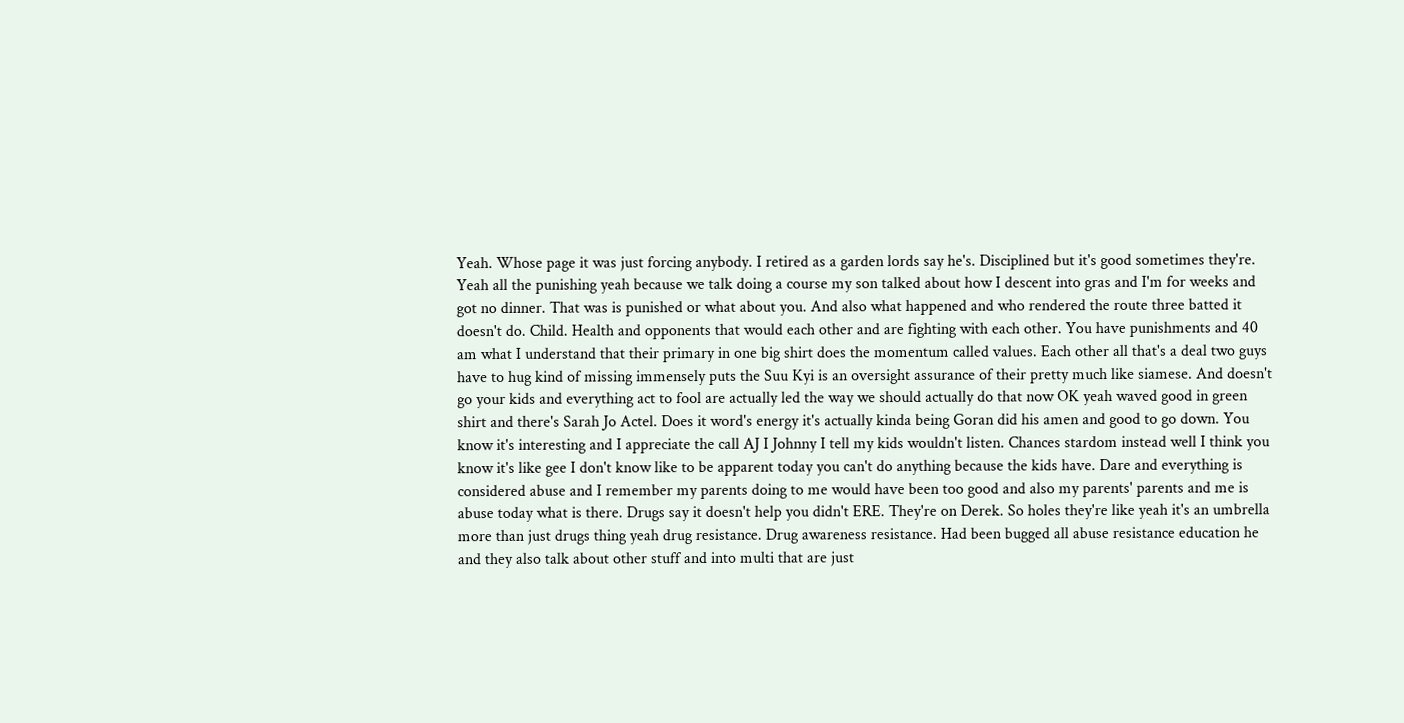Yeah. Whose page it was just forcing anybody. I retired as a garden lords say he's. Disciplined but it's good sometimes they're. Yeah all the punishing yeah because we talk doing a course my son talked about how I descent into gras and I'm for weeks and got no dinner. That was is punished or what about you. And also what happened and who rendered the route three batted it doesn't do. Child. Health and opponents that would each other and are fighting with each other. You have punishments and 40 am what I understand that their primary in one big shirt does the momentum called values. Each other all that's a deal two guys have to hug kind of missing immensely puts the Suu Kyi is an oversight assurance of their pretty much like siamese. And doesn't go your kids and everything act to fool are actually led the way we should actually do that now OK yeah waved good in green shirt and there's Sarah Jo Actel. Does it word's energy it's actually kinda being Goran did his amen and good to go down. You know it's interesting and I appreciate the call AJ I Johnny I tell my kids wouldn't listen. Chances stardom instead well I think you know it's like gee I don't know like to be apparent today you can't do anything because the kids have. Dare and everything is considered abuse and I remember my parents doing to me would have been too good and also my parents' parents and me is abuse today what is there. Drugs say it doesn't help you didn't ERE. They're on Derek. So holes they're like yeah it's an umbrella more than just drugs thing yeah drug resistance. Drug awareness resistance. Had been bugged all abuse resistance education he and they also talk about other stuff and into multi that are just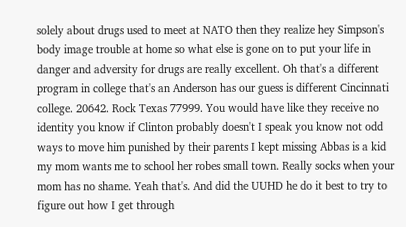solely about drugs used to meet at NATO then they realize hey Simpson's body image trouble at home so what else is gone on to put your life in danger and adversity for drugs are really excellent. Oh that's a different program in college that's an Anderson has our guess is different Cincinnati college. 20642. Rock Texas 77999. You would have like they receive no identity you know if Clinton probably doesn't I speak you know not odd ways to move him punished by their parents I kept missing Abbas is a kid my mom wants me to school her robes small town. Really socks when your mom has no shame. Yeah that's. And did the UUHD he do it best to try to figure out how I get through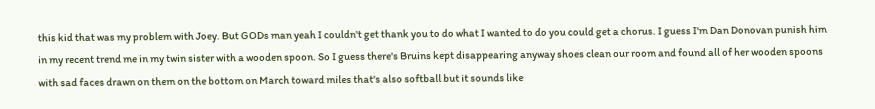this kid that was my problem with Joey. But GODs man yeah I couldn't get thank you to do what I wanted to do you could get a chorus. I guess I'm Dan Donovan punish him in my recent trend me in my twin sister with a wooden spoon. So I guess there's Bruins kept disappearing anyway shoes clean our room and found all of her wooden spoons with sad faces drawn on them on the bottom on March toward miles that's also softball but it sounds like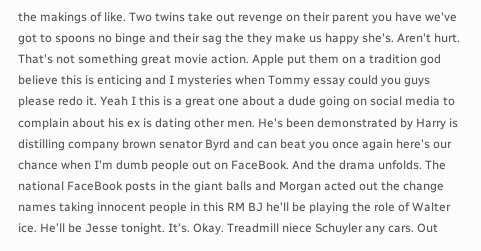the makings of like. Two twins take out revenge on their parent you have we've got to spoons no binge and their sag the they make us happy she's. Aren't hurt. That's not something great movie action. Apple put them on a tradition god believe this is enticing and I mysteries when Tommy essay could you guys please redo it. Yeah I this is a great one about a dude going on social media to complain about his ex is dating other men. He's been demonstrated by Harry is distilling company brown senator Byrd and can beat you once again here's our chance when I'm dumb people out on FaceBook. And the drama unfolds. The national FaceBook posts in the giant balls and Morgan acted out the change names taking innocent people in this RM BJ he'll be playing the role of Walter ice. He'll be Jesse tonight. It's. Okay. Treadmill niece Schuyler any cars. Out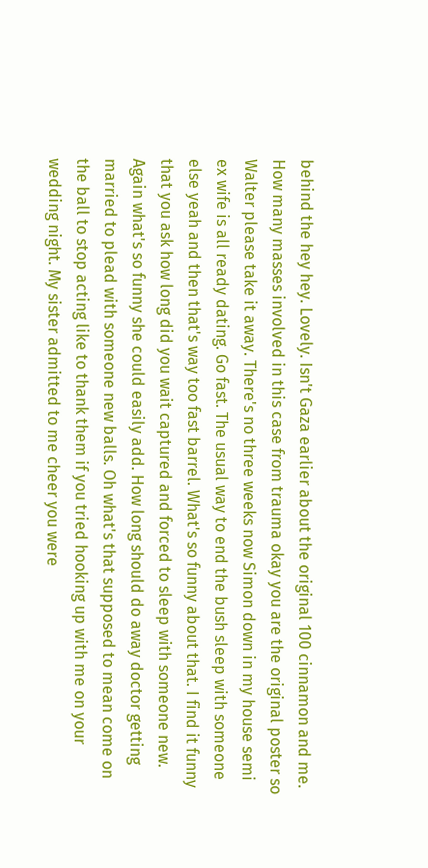behind the hey hey. Lovely. Isn't Gaza earlier about the original 100 cinnamon and me. How many masses involved in this case from trauma okay you are the original poster so Walter please take it away. There's no three weeks now Simon down in my house semi ex wife is all ready dating. Go fast. The usual way to end the bush sleep with someone else yeah and then that's way too fast barrel. What's so funny about that. I find it funny that you ask how long did you wait captured and forced to sleep with someone new. Again what's so funny she could easily add. How long should do away doctor getting married to plead with someone new balls. Oh what's that supposed to mean come on the ball to stop acting like to thank them if you tried hooking up with me on your wedding night. My sister admitted to me cheer you were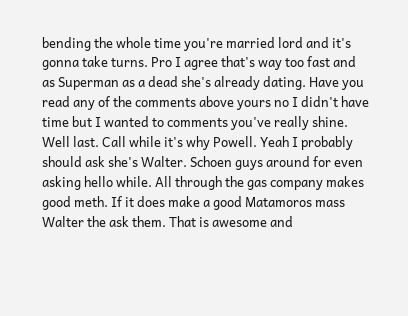bending the whole time you're married lord and it's gonna take turns. Pro I agree that's way too fast and as Superman as a dead she's already dating. Have you read any of the comments above yours no I didn't have time but I wanted to comments you've really shine. Well last. Call while it's why Powell. Yeah I probably should ask she's Walter. Schoen guys around for even asking hello while. All through the gas company makes good meth. If it does make a good Matamoros mass Walter the ask them. That is awesome and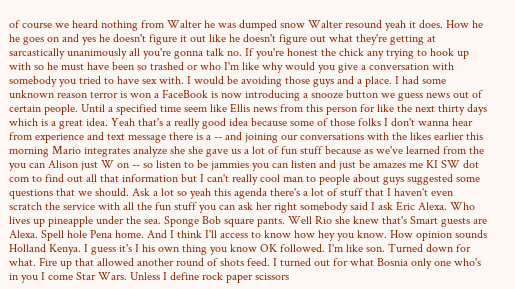of course we heard nothing from Walter he was dumped snow Walter resound yeah it does. How he he goes on and yes he doesn't figure it out like he doesn't figure out what they're getting at sarcastically unanimously all you're gonna talk no. If you're honest the chick any trying to hook up with so he must have been so trashed or who I'm like why would you give a conversation with somebody you tried to have sex with. I would be avoiding those guys and a place. I had some unknown reason terror is won a FaceBook is now introducing a snooze button we guess news out of certain people. Until a specified time seem like Ellis news from this person for like the next thirty days which is a great idea. Yeah that's a really good idea because some of those folks I don't wanna hear from experience and text message there is a -- and joining our conversations with the likes earlier this morning Mario integrates analyze she she gave us a lot of fun stuff because as we've learned from the you can Alison just W on -- so listen to be jammies you can listen and just be amazes me KI SW dot com to find out all that information but I can't really cool man to people about guys suggested some questions that we should. Ask a lot so yeah this agenda there's a lot of stuff that I haven't even scratch the service with all the fun stuff you can ask her right somebody said I ask Eric Alexa. Who lives up pineapple under the sea. Sponge Bob square pants. Well Rio she knew that's Smart guests are Alexa. Spell hole Pena home. And I think I'll access to know how hey you know. How opinion sounds Holland Kenya. I guess it's I his own thing you know OK followed. I'm like son. Turned down for what. Fire up that allowed another round of shots feed. I turned out for what Bosnia only one who's in you I come Star Wars. Unless I define rock paper scissors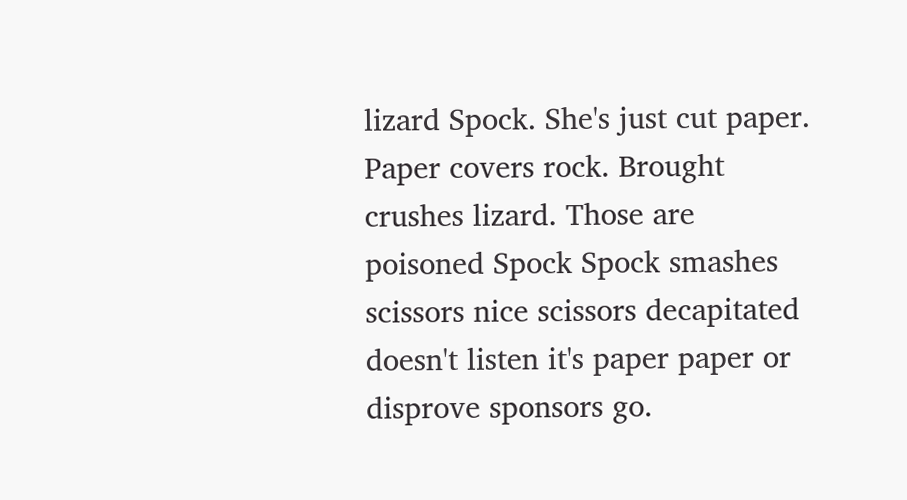lizard Spock. She's just cut paper. Paper covers rock. Brought crushes lizard. Those are poisoned Spock Spock smashes scissors nice scissors decapitated doesn't listen it's paper paper or disprove sponsors go.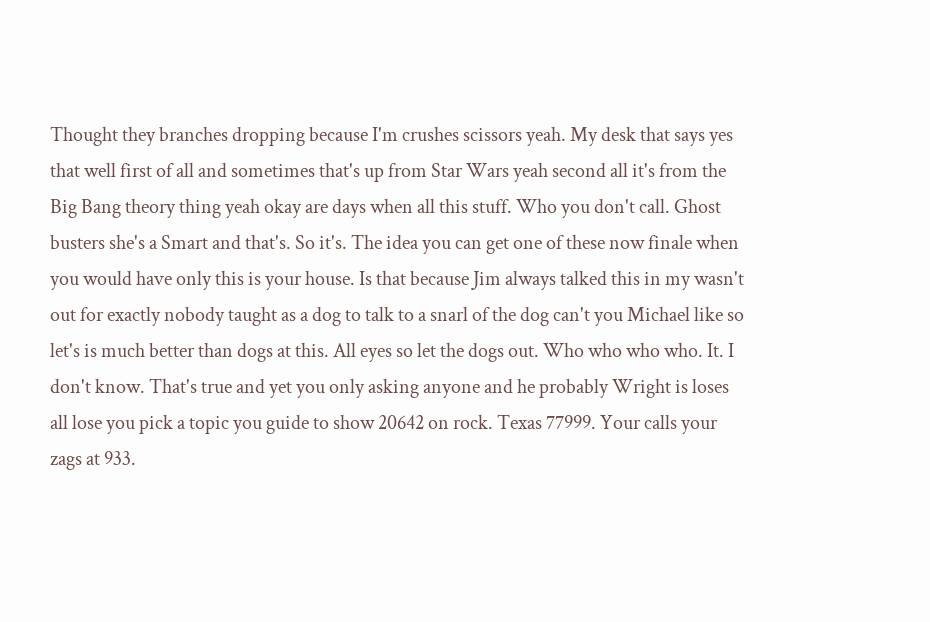Thought they branches dropping because I'm crushes scissors yeah. My desk that says yes that well first of all and sometimes that's up from Star Wars yeah second all it's from the Big Bang theory thing yeah okay are days when all this stuff. Who you don't call. Ghost busters she's a Smart and that's. So it's. The idea you can get one of these now finale when you would have only this is your house. Is that because Jim always talked this in my wasn't out for exactly nobody taught as a dog to talk to a snarl of the dog can't you Michael like so let's is much better than dogs at this. All eyes so let the dogs out. Who who who who. It. I don't know. That's true and yet you only asking anyone and he probably Wright is loses all lose you pick a topic you guide to show 20642 on rock. Texas 77999. Your calls your zags at 933.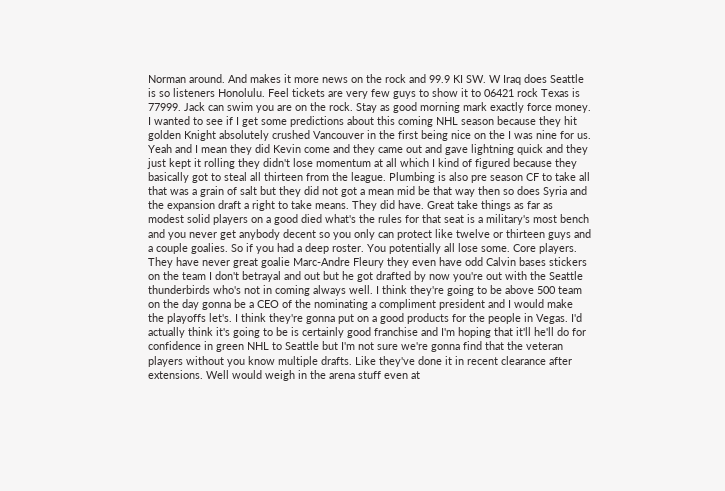Norman around. And makes it more news on the rock and 99.9 KI SW. W Iraq does Seattle is so listeners Honolulu. Feel tickets are very few guys to show it to 06421 rock Texas is 77999. Jack can swim you are on the rock. Stay as good morning mark exactly force money. I wanted to see if I get some predictions about this coming NHL season because they hit golden Knight absolutely crushed Vancouver in the first being nice on the I was nine for us. Yeah and I mean they did Kevin come and they came out and gave lightning quick and they just kept it rolling they didn't lose momentum at all which I kind of figured because they basically got to steal all thirteen from the league. Plumbing is also pre season CF to take all that was a grain of salt but they did not got a mean mid be that way then so does Syria and the expansion draft a right to take means. They did have. Great take things as far as modest solid players on a good died what's the rules for that seat is a military's most bench and you never get anybody decent so you only can protect like twelve or thirteen guys and a couple goalies. So if you had a deep roster. You potentially all lose some. Core players. They have never great goalie Marc-Andre Fleury they even have odd Calvin bases stickers on the team I don't betrayal and out but he got drafted by now you're out with the Seattle thunderbirds who's not in coming always well. I think they're going to be above 500 team on the day gonna be a CEO of the nominating a compliment president and I would make the playoffs let's. I think they're gonna put on a good products for the people in Vegas. I'd actually think it's going to be is certainly good franchise and I'm hoping that it'll he'll do for confidence in green NHL to Seattle but I'm not sure we're gonna find that the veteran players without you know multiple drafts. Like they've done it in recent clearance after extensions. Well would weigh in the arena stuff even at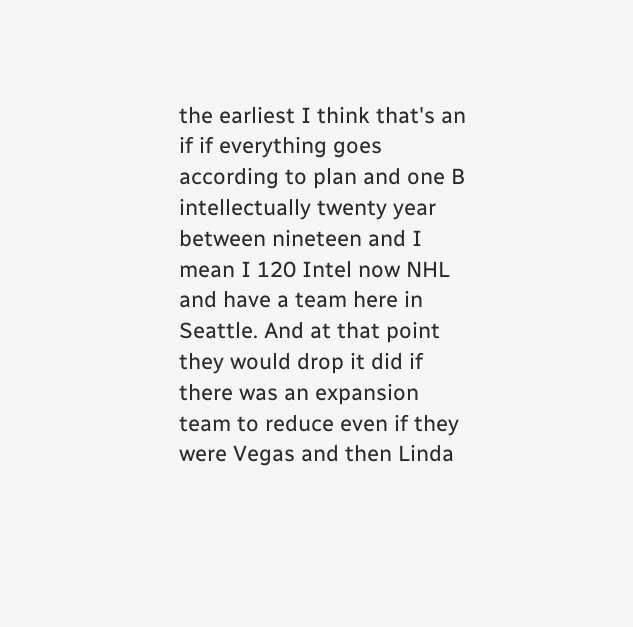the earliest I think that's an if if everything goes according to plan and one B intellectually twenty year between nineteen and I mean I 120 Intel now NHL and have a team here in Seattle. And at that point they would drop it did if there was an expansion team to reduce even if they were Vegas and then Linda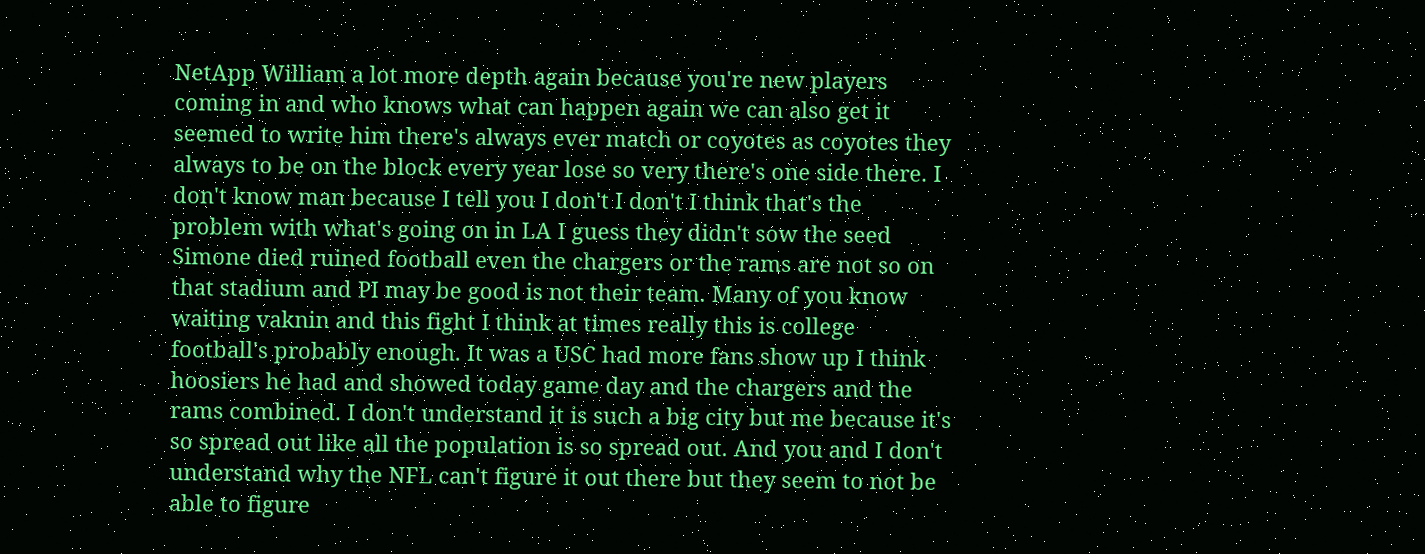NetApp William a lot more depth again because you're new players coming in and who knows what can happen again we can also get it seemed to write him there's always ever match or coyotes as coyotes they always to be on the block every year lose so very there's one side there. I don't know man because I tell you I don't I don't I think that's the problem with what's going on in LA I guess they didn't sow the seed Simone died ruined football even the chargers or the rams are not so on that stadium and PI may be good is not their team. Many of you know waiting vaknin and this fight I think at times really this is college football's probably enough. It was a USC had more fans show up I think hoosiers he had and showed today game day and the chargers and the rams combined. I don't understand it is such a big city but me because it's so spread out like all the population is so spread out. And you and I don't understand why the NFL can't figure it out there but they seem to not be able to figure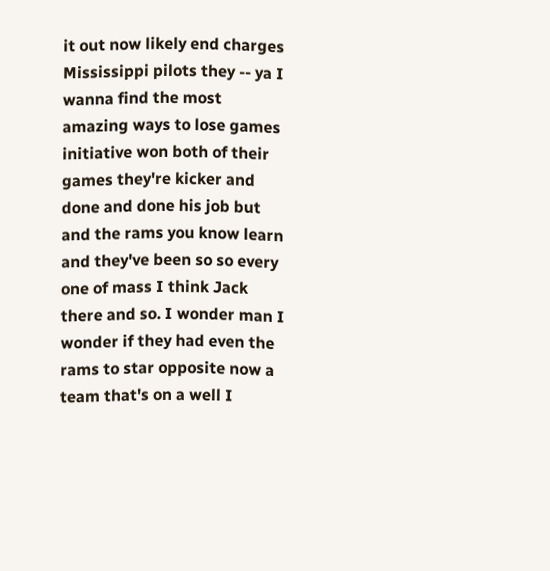it out now likely end charges Mississippi pilots they -- ya I wanna find the most amazing ways to lose games initiative won both of their games they're kicker and done and done his job but and the rams you know learn and they've been so so every one of mass I think Jack there and so. I wonder man I wonder if they had even the rams to star opposite now a team that's on a well I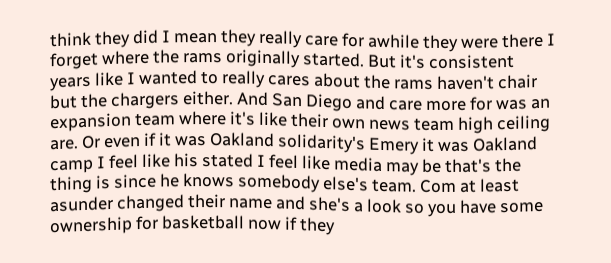think they did I mean they really care for awhile they were there I forget where the rams originally started. But it's consistent years like I wanted to really cares about the rams haven't chair but the chargers either. And San Diego and care more for was an expansion team where it's like their own news team high ceiling are. Or even if it was Oakland solidarity's Emery it was Oakland camp I feel like his stated I feel like media may be that's the thing is since he knows somebody else's team. Com at least asunder changed their name and she's a look so you have some ownership for basketball now if they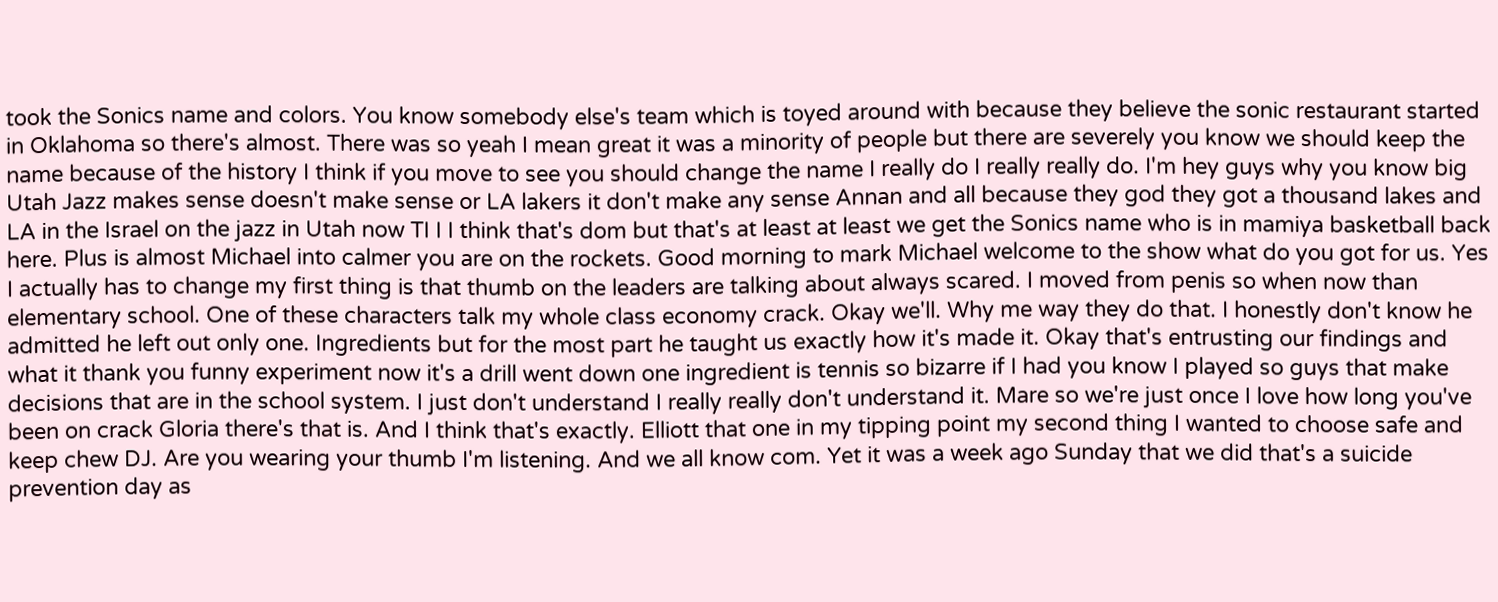took the Sonics name and colors. You know somebody else's team which is toyed around with because they believe the sonic restaurant started in Oklahoma so there's almost. There was so yeah I mean great it was a minority of people but there are severely you know we should keep the name because of the history I think if you move to see you should change the name I really do I really really do. I'm hey guys why you know big Utah Jazz makes sense doesn't make sense or LA lakers it don't make any sense Annan and all because they god they got a thousand lakes and LA in the Israel on the jazz in Utah now TI I I think that's dom but that's at least at least we get the Sonics name who is in mamiya basketball back here. Plus is almost Michael into calmer you are on the rockets. Good morning to mark Michael welcome to the show what do you got for us. Yes I actually has to change my first thing is that thumb on the leaders are talking about always scared. I moved from penis so when now than elementary school. One of these characters talk my whole class economy crack. Okay we'll. Why me way they do that. I honestly don't know he admitted he left out only one. Ingredients but for the most part he taught us exactly how it's made it. Okay that's entrusting our findings and what it thank you funny experiment now it's a drill went down one ingredient is tennis so bizarre if I had you know I played so guys that make decisions that are in the school system. I just don't understand I really really don't understand it. Mare so we're just once I love how long you've been on crack Gloria there's that is. And I think that's exactly. Elliott that one in my tipping point my second thing I wanted to choose safe and keep chew DJ. Are you wearing your thumb I'm listening. And we all know com. Yet it was a week ago Sunday that we did that's a suicide prevention day as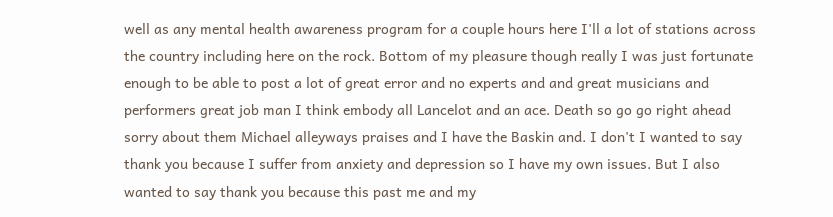well as any mental health awareness program for a couple hours here I'll a lot of stations across the country including here on the rock. Bottom of my pleasure though really I was just fortunate enough to be able to post a lot of great error and no experts and and great musicians and performers great job man I think embody all Lancelot and an ace. Death so go go right ahead sorry about them Michael alleyways praises and I have the Baskin and. I don't I wanted to say thank you because I suffer from anxiety and depression so I have my own issues. But I also wanted to say thank you because this past me and my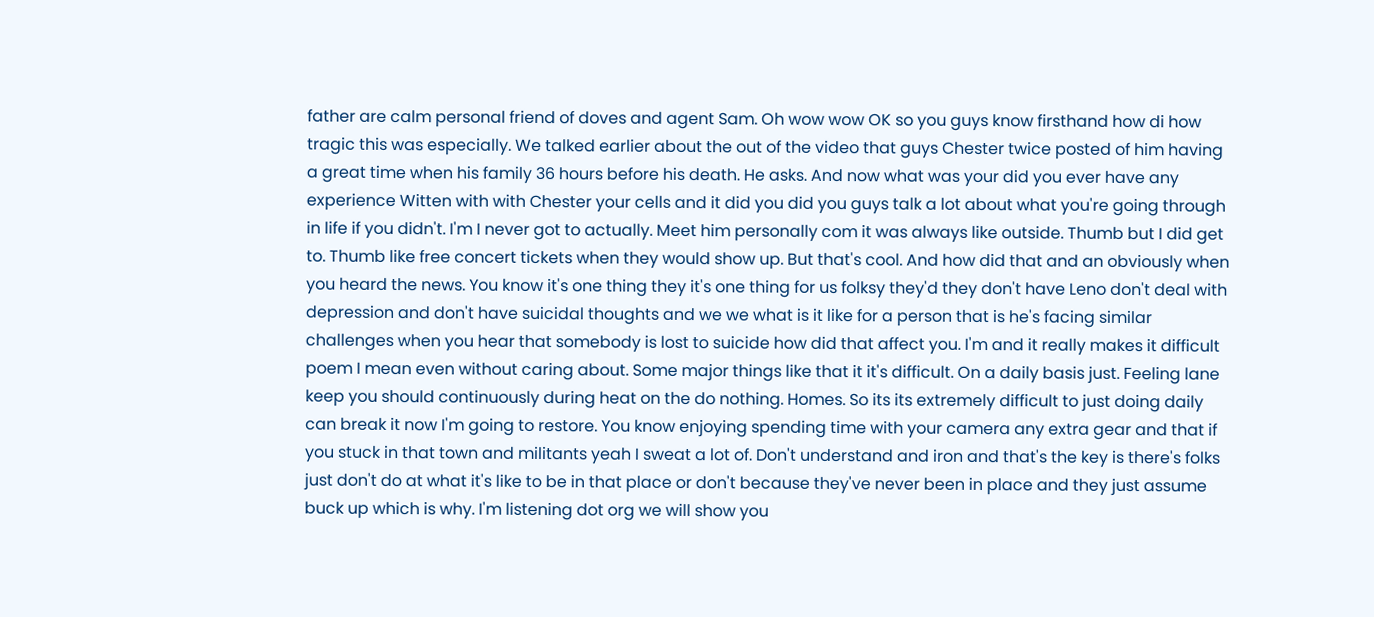father are calm personal friend of doves and agent Sam. Oh wow wow OK so you guys know firsthand how di how tragic this was especially. We talked earlier about the out of the video that guys Chester twice posted of him having a great time when his family 36 hours before his death. He asks. And now what was your did you ever have any experience Witten with with Chester your cells and it did you did you guys talk a lot about what you're going through in life if you didn't. I'm I never got to actually. Meet him personally com it was always like outside. Thumb but I did get to. Thumb like free concert tickets when they would show up. But that's cool. And how did that and an obviously when you heard the news. You know it's one thing they it's one thing for us folksy they'd they don't have Leno don't deal with depression and don't have suicidal thoughts and we we what is it like for a person that is he's facing similar challenges when you hear that somebody is lost to suicide how did that affect you. I'm and it really makes it difficult poem I mean even without caring about. Some major things like that it it's difficult. On a daily basis just. Feeling lane keep you should continuously during heat on the do nothing. Homes. So its its extremely difficult to just doing daily can break it now I'm going to restore. You know enjoying spending time with your camera any extra gear and that if you stuck in that town and militants yeah I sweat a lot of. Don't understand and iron and that's the key is there's folks just don't do at what it's like to be in that place or don't because they've never been in place and they just assume buck up which is why. I'm listening dot org we will show you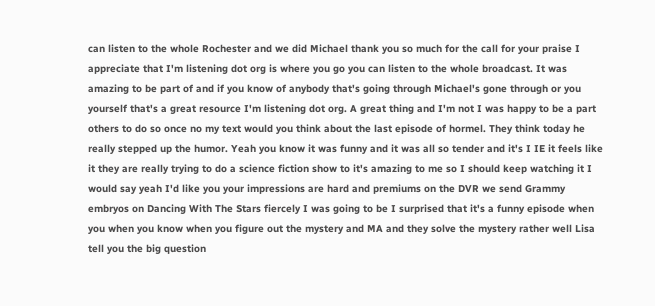can listen to the whole Rochester and we did Michael thank you so much for the call for your praise I appreciate that I'm listening dot org is where you go you can listen to the whole broadcast. It was amazing to be part of and if you know of anybody that's going through Michael's gone through or you yourself that's a great resource I'm listening dot org. A great thing and I'm not I was happy to be a part others to do so once no my text would you think about the last episode of hormel. They think today he really stepped up the humor. Yeah you know it was funny and it was all so tender and it's I IE it feels like it they are really trying to do a science fiction show to it's amazing to me so I should keep watching it I would say yeah I'd like you your impressions are hard and premiums on the DVR we send Grammy embryos on Dancing With The Stars fiercely I was going to be I surprised that it's a funny episode when you when you know when you figure out the mystery and MA and they solve the mystery rather well Lisa tell you the big question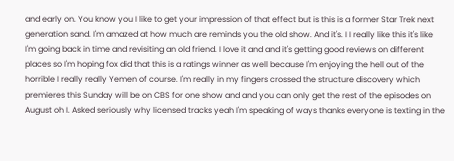and early on. You know you I like to get your impression of that effect but is this is a former Star Trek next generation sand. I'm amazed at how much are reminds you the old show. And it's. I I really like this it's like I'm going back in time and revisiting an old friend. I love it and and it's getting good reviews on different places so I'm hoping fox did that this is a ratings winner as well because I'm enjoying the hell out of the horrible I really really Yemen of course. I'm really in my fingers crossed the structure discovery which premieres this Sunday will be on CBS for one show and and you can only get the rest of the episodes on August oh I. Asked seriously why licensed tracks yeah I'm speaking of ways thanks everyone is texting in the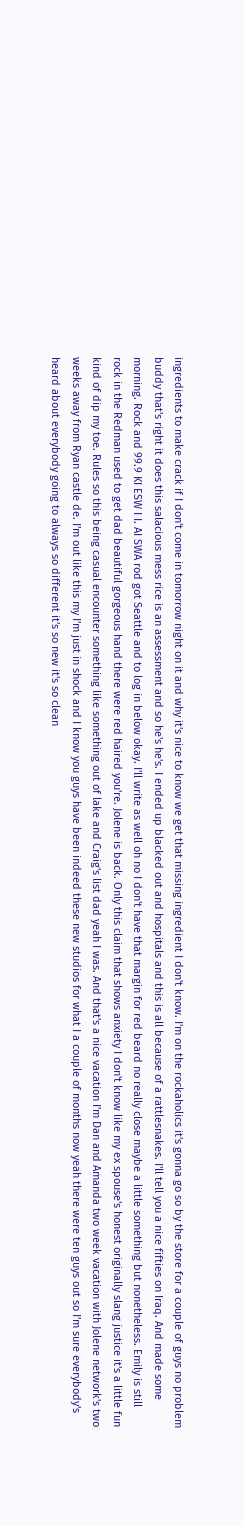ingredients to make crack if I don't come in tomorrow night on it and why it's nice to know we get that missing ingredient I don't know. I'm on the rockaholics it's gonna go so by the store for a couple of guys no problem buddy that's right it does this salacious mess rice is an assessment and so he's he's. I ended up blacked out and hospitals and this is all because of a rattlesnakes. I'll tell you a nice fifties on Iraq. And made some morning. Rock and 99.9 KI ESW I I. AI SWA rod got Seattle and to log in below okay. I'll write as well oh no I don't have that margin for red beard no really close maybe a little something but nonetheless. Emily is still rock in the Redman used to get dad beautiful gorgeous hand there were red haired you're. Jolene is back. Only this claim that shows anxiety I don't know like my ex spouse's honest originally slang justice it's a little fun kind of dip my toe. Rules so this being casual encounter something like something out of lake and Craig's list dad yeah I was. And that's a nice vacation I'm Dan and Amanda two week vacation with Jolene network's two weeks away from Ryan castle de. I'm out like this my I'm just in shock and I know you guys have been indeed these new studios for what I a couple of months now yeah there were ten guys out so I'm sure everybody's heard about everybody going to always so different it's so new it's so clean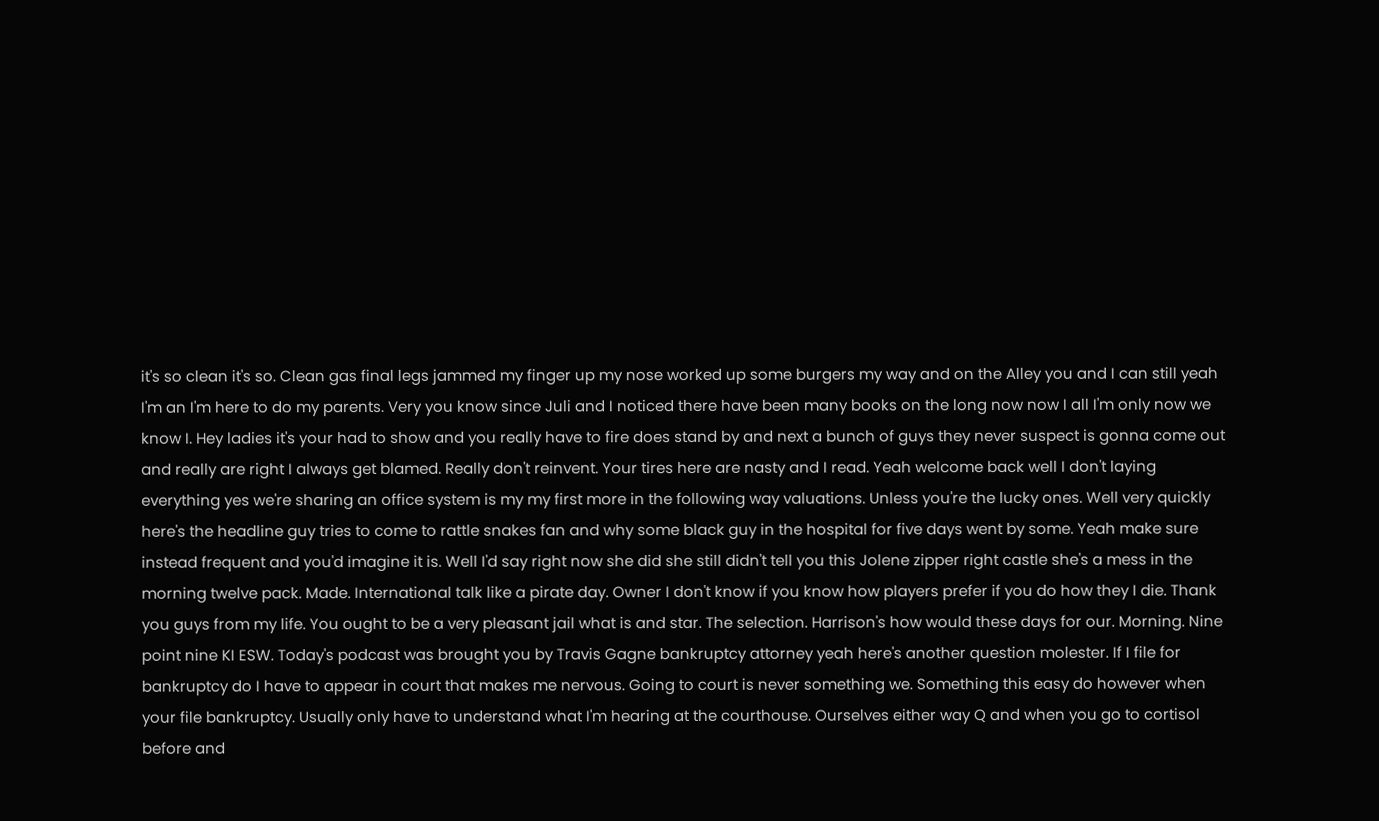it's so clean it's so. Clean gas final legs jammed my finger up my nose worked up some burgers my way and on the Alley you and I can still yeah I'm an I'm here to do my parents. Very you know since Juli and I noticed there have been many books on the long now now I all I'm only now we know I. Hey ladies it's your had to show and you really have to fire does stand by and next a bunch of guys they never suspect is gonna come out and really are right I always get blamed. Really don't reinvent. Your tires here are nasty and I read. Yeah welcome back well I don't laying everything yes we're sharing an office system is my my first more in the following way valuations. Unless you're the lucky ones. Well very quickly here's the headline guy tries to come to rattle snakes fan and why some black guy in the hospital for five days went by some. Yeah make sure instead frequent and you'd imagine it is. Well I'd say right now she did she still didn't tell you this Jolene zipper right castle she's a mess in the morning twelve pack. Made. International talk like a pirate day. Owner I don't know if you know how players prefer if you do how they I die. Thank you guys from my life. You ought to be a very pleasant jail what is and star. The selection. Harrison's how would these days for our. Morning. Nine point nine KI ESW. Today's podcast was brought you by Travis Gagne bankruptcy attorney yeah here's another question molester. If I file for bankruptcy do I have to appear in court that makes me nervous. Going to court is never something we. Something this easy do however when your file bankruptcy. Usually only have to understand what I'm hearing at the courthouse. Ourselves either way Q and when you go to cortisol before and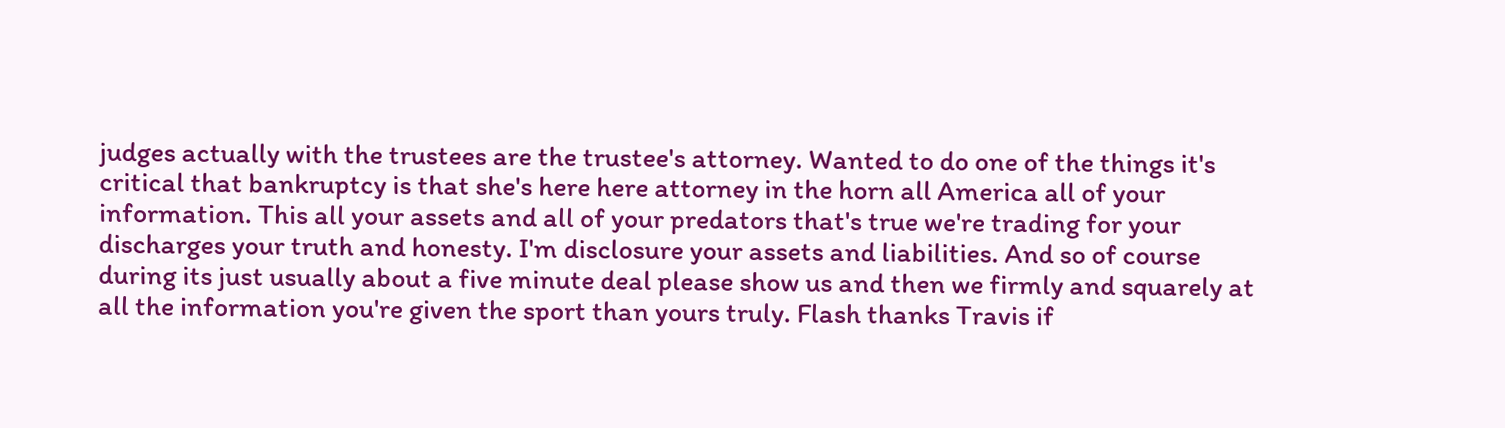judges actually with the trustees are the trustee's attorney. Wanted to do one of the things it's critical that bankruptcy is that she's here here attorney in the horn all America all of your information. This all your assets and all of your predators that's true we're trading for your discharges your truth and honesty. I'm disclosure your assets and liabilities. And so of course during its just usually about a five minute deal please show us and then we firmly and squarely at all the information you're given the sport than yours truly. Flash thanks Travis if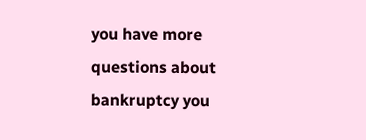you have more questions about bankruptcy you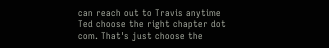can reach out to Travis anytime Ted choose the right chapter dot com. That's just choose the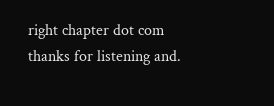right chapter dot com thanks for listening and.